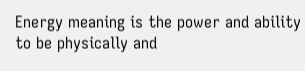Energy meaning is the power and ability to be physically and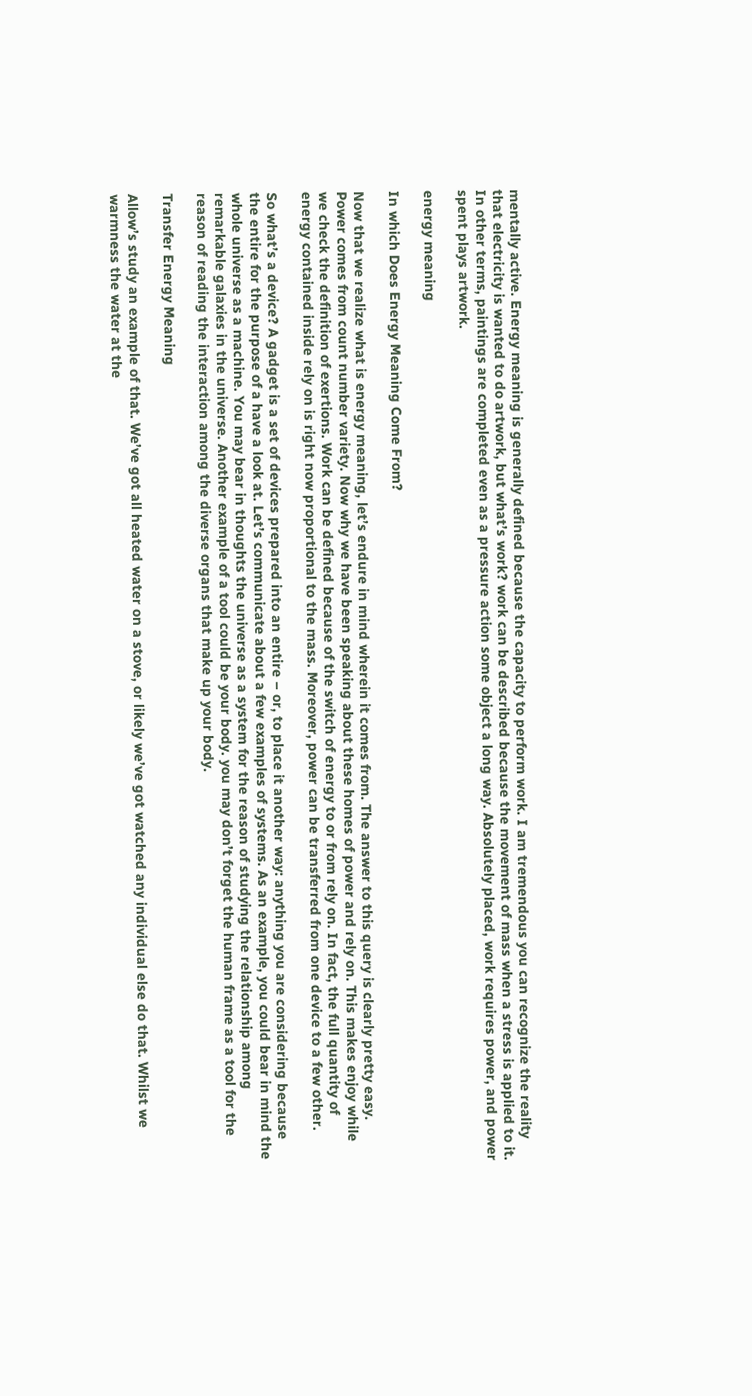mentally active. Energy meaning is generally defined because the capacity to perform work. I am tremendous you can recognize the reality that electricity is wanted to do artwork, but what’s work? work can be described because the movement of mass when a stress is applied to it. In other terms, paintings are completed even as a pressure action some object a long way. Absolutely placed, work requires power, and power spent plays artwork.

energy meaning

In which Does Energy Meaning Come From?

Now that we realize what is energy meaning, let’s endure in mind wherein it comes from. The answer to this query is clearly pretty easy. Power comes from count number variety. Now why we have been speaking about these homes of power and rely on. This makes enjoy while we check the definition of exertions. Work can be defined because of the switch of energy to or from rely on. In fact, the full quantity of energy contained inside rely on is right now proportional to the mass. Moreover, power can be transferred from one device to a few other.

So what’s a device? A gadget is a set of devices prepared into an entire – or, to place it another way: anything you are considering because the entire for the purpose of a have a look at. Let’s communicate about a few examples of systems. As an example, you could bear in mind the whole universe as a machine. You may bear in thoughts the universe as a system for the reason of studying the relationship among remarkable galaxies in the universe. Another example of a tool could be your body. you may don’t forget the human frame as a tool for the reason of reading the interaction among the diverse organs that make up your body.

Transfer Energy Meaning

Allow’s study an example of that. We’ve got all heated water on a stove, or likely we’ve got watched any individual else do that. Whilst we warmness the water at the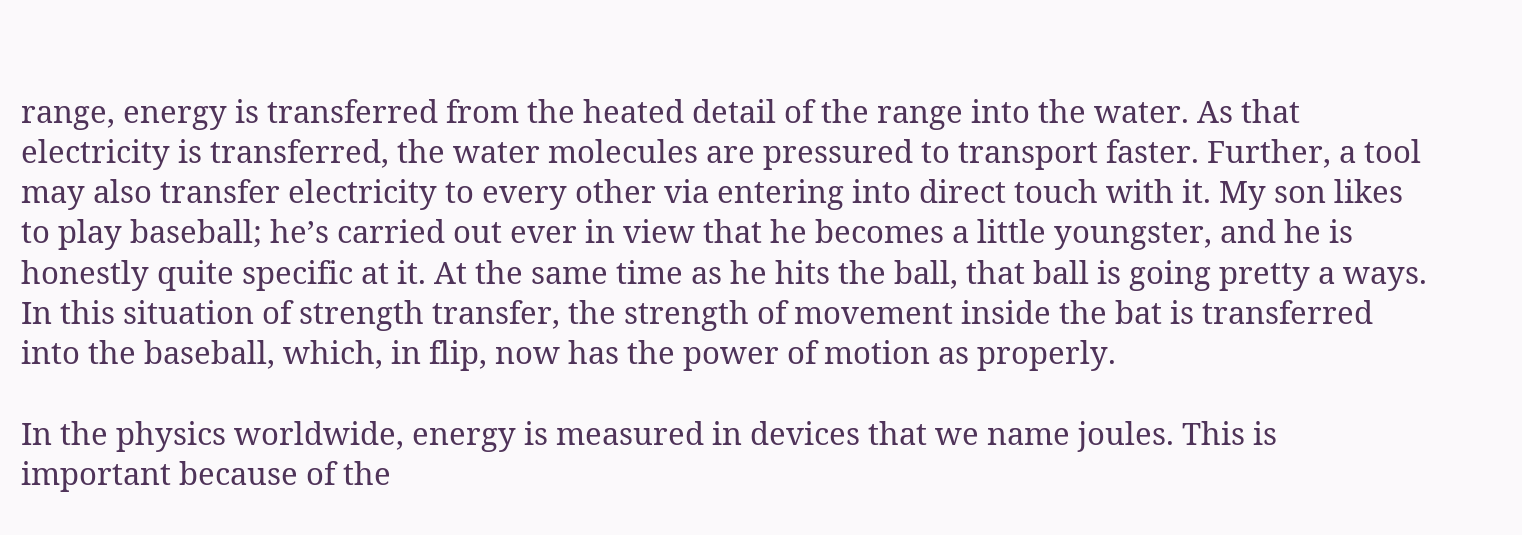range, energy is transferred from the heated detail of the range into the water. As that electricity is transferred, the water molecules are pressured to transport faster. Further, a tool may also transfer electricity to every other via entering into direct touch with it. My son likes to play baseball; he’s carried out ever in view that he becomes a little youngster, and he is honestly quite specific at it. At the same time as he hits the ball, that ball is going pretty a ways. In this situation of strength transfer, the strength of movement inside the bat is transferred into the baseball, which, in flip, now has the power of motion as properly.

In the physics worldwide, energy is measured in devices that we name joules. This is important because of the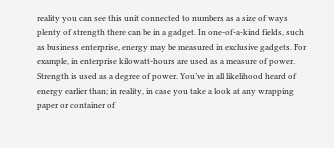reality you can see this unit connected to numbers as a size of ways plenty of strength there can be in a gadget. In one-of-a-kind fields, such as business enterprise, energy may be measured in exclusive gadgets. For example, in enterprise kilowatt-hours are used as a measure of power. Strength is used as a degree of power. You’ve in all likelihood heard of energy earlier than; in reality, in case you take a look at any wrapping paper or container of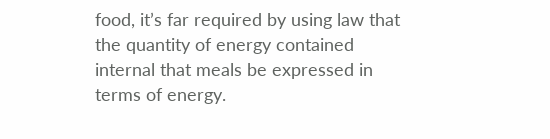food, it’s far required by using law that the quantity of energy contained internal that meals be expressed in terms of energy.